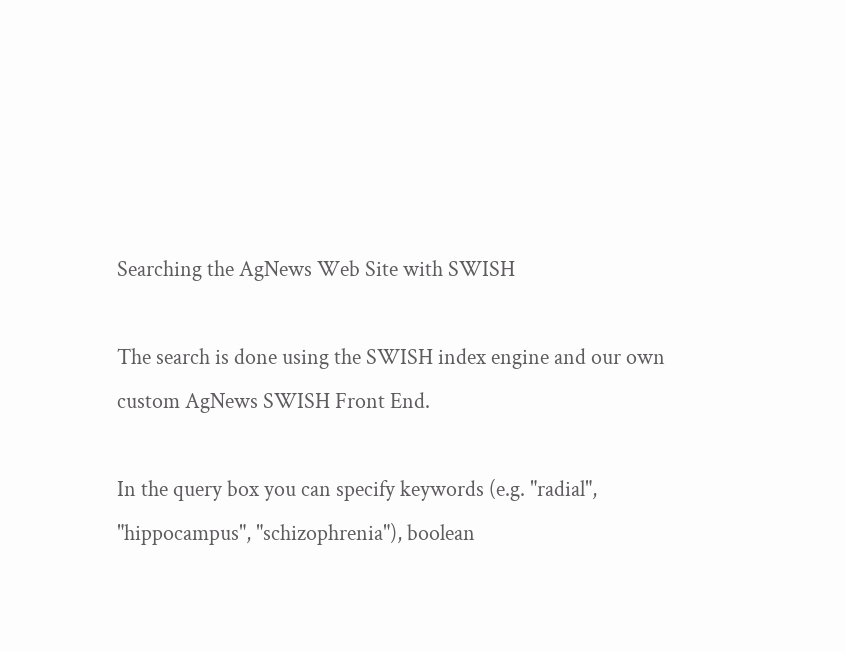Searching the AgNews Web Site with SWISH

The search is done using the SWISH index engine and our own custom AgNews SWISH Front End.

In the query box you can specify keywords (e.g. "radial", "hippocampus", "schizophrenia"), boolean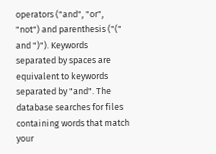operators ("and", "or", "not") and parenthesis ("(" and ")"). Keywords separated by spaces are equivalent to keywords separated by "and". The database searches for files containing words that match your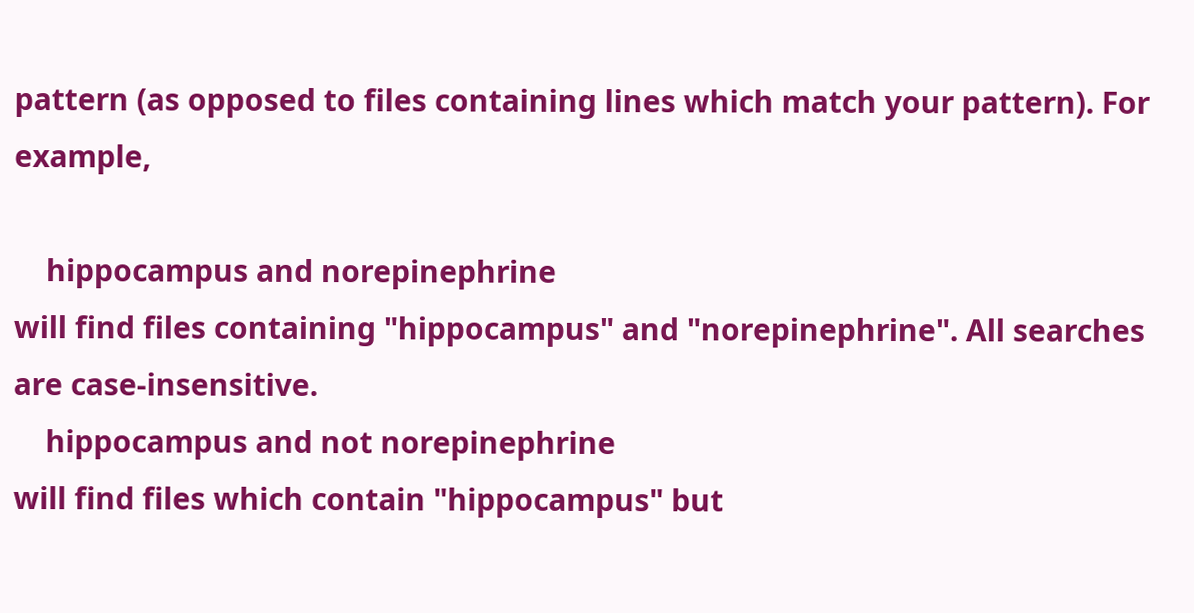pattern (as opposed to files containing lines which match your pattern). For example,

    hippocampus and norepinephrine
will find files containing "hippocampus" and "norepinephrine". All searches are case-insensitive.
    hippocampus and not norepinephrine
will find files which contain "hippocampus" but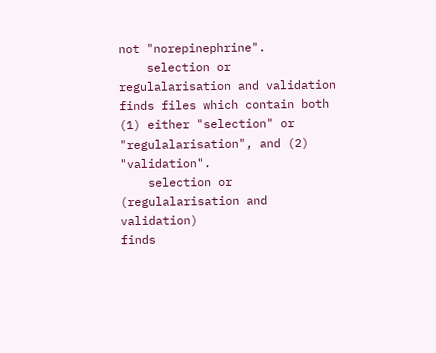not "norepinephrine".
    selection or regulalarisation and validation
finds files which contain both (1) either "selection" or "regulalarisation", and (2) "validation".
    selection or (regulalarisation and validation)
finds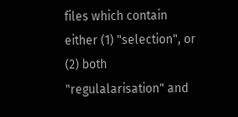files which contain either (1) "selection", or (2) both "regulalarisation" and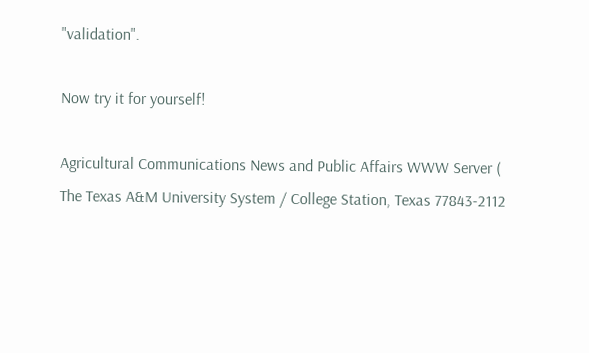"validation".

Now try it for yourself!

Agricultural Communications News and Public Affairs WWW Server (
The Texas A&M University System / College Station, Texas 77843-2112